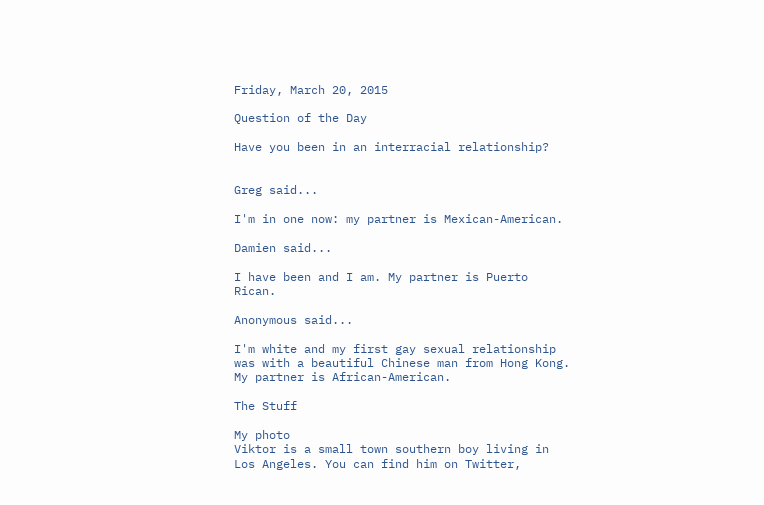Friday, March 20, 2015

Question of the Day

Have you been in an interracial relationship?


Greg said...

I'm in one now: my partner is Mexican-American.

Damien said...

I have been and I am. My partner is Puerto Rican.

Anonymous said...

I'm white and my first gay sexual relationship was with a beautiful Chinese man from Hong Kong. My partner is African-American.

The Stuff

My photo
Viktor is a small town southern boy living in Los Angeles. You can find him on Twitter,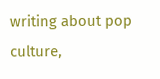writing about pop culture,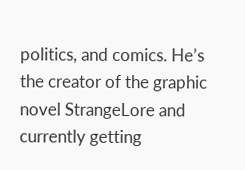politics, and comics. He’s the creator of the graphic novel StrangeLore and currently getting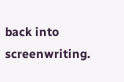back into screenwriting.